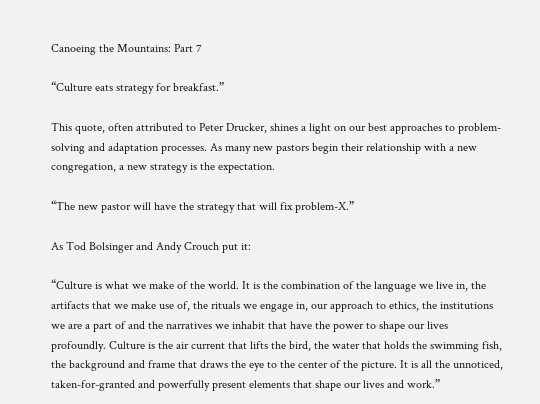Canoeing the Mountains: Part 7

“Culture eats strategy for breakfast.”

This quote, often attributed to Peter Drucker, shines a light on our best approaches to problem-solving and adaptation processes. As many new pastors begin their relationship with a new congregation, a new strategy is the expectation.

“The new pastor will have the strategy that will fix problem-X.”

As Tod Bolsinger and Andy Crouch put it:

“Culture is what we make of the world. It is the combination of the language we live in, the artifacts that we make use of, the rituals we engage in, our approach to ethics, the institutions we are a part of and the narratives we inhabit that have the power to shape our lives profoundly. Culture is the air current that lifts the bird, the water that holds the swimming fish, the background and frame that draws the eye to the center of the picture. It is all the unnoticed, taken-for-granted and powerfully present elements that shape our lives and work.”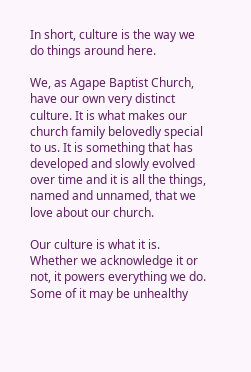In short, culture is the way we do things around here.

We, as Agape Baptist Church, have our own very distinct culture. It is what makes our church family belovedly special to us. It is something that has developed and slowly evolved over time and it is all the things, named and unnamed, that we love about our church.

Our culture is what it is. Whether we acknowledge it or not, it powers everything we do. Some of it may be unhealthy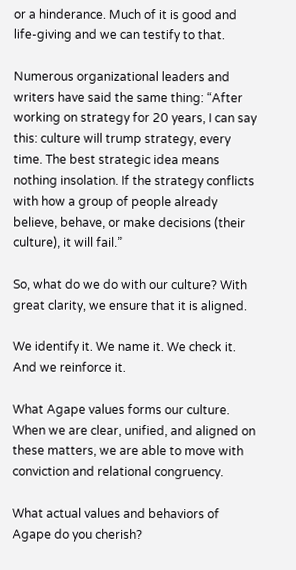or a hinderance. Much of it is good and life-giving and we can testify to that.

Numerous organizational leaders and writers have said the same thing: “After working on strategy for 20 years, I can say this: culture will trump strategy, every time. The best strategic idea means nothing insolation. If the strategy conflicts with how a group of people already believe, behave, or make decisions (their culture), it will fail.”

So, what do we do with our culture? With great clarity, we ensure that it is aligned.

We identify it. We name it. We check it. And we reinforce it.

What Agape values forms our culture. When we are clear, unified, and aligned on these matters, we are able to move with conviction and relational congruency.

What actual values and behaviors of Agape do you cherish?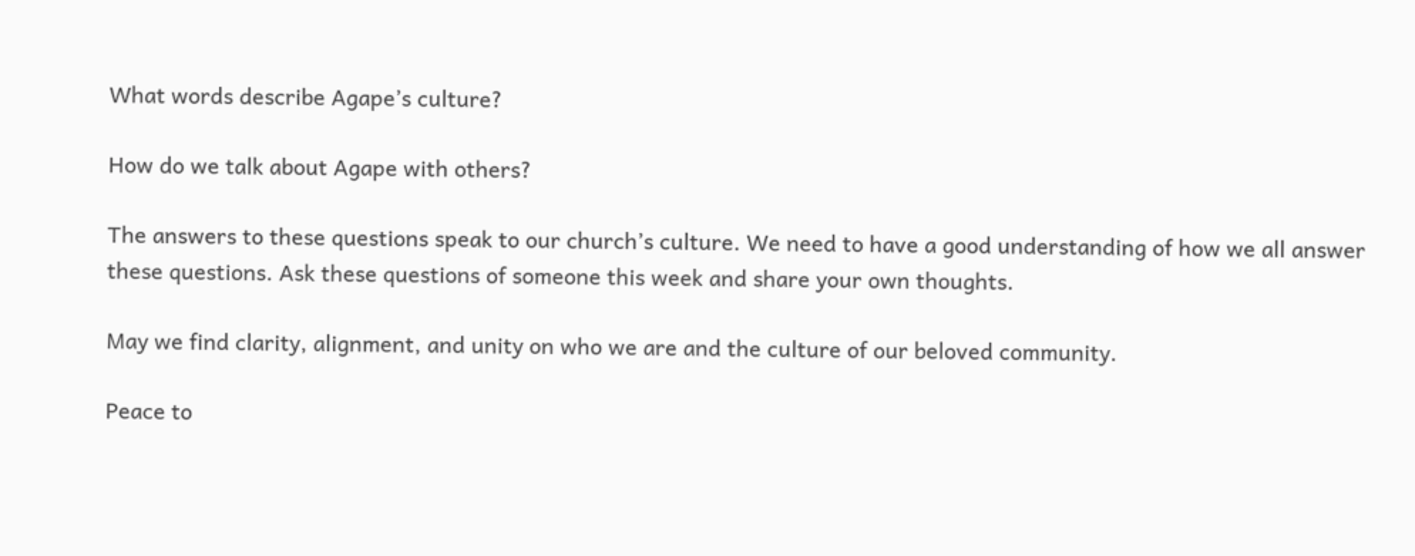What words describe Agape’s culture?

How do we talk about Agape with others?

The answers to these questions speak to our church’s culture. We need to have a good understanding of how we all answer these questions. Ask these questions of someone this week and share your own thoughts.

May we find clarity, alignment, and unity on who we are and the culture of our beloved community.

Peace to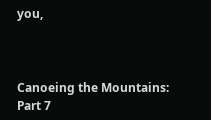you,



Canoeing the Mountains: Part 7